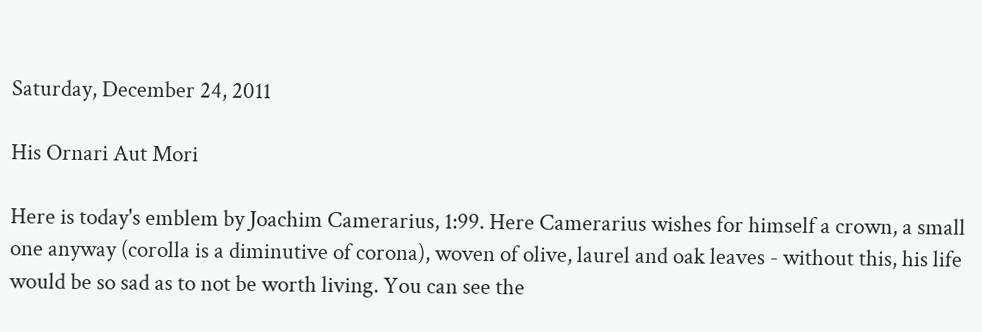Saturday, December 24, 2011

His Ornari Aut Mori

Here is today's emblem by Joachim Camerarius, 1:99. Here Camerarius wishes for himself a crown, a small one anyway (corolla is a diminutive of corona), woven of olive, laurel and oak leaves - without this, his life would be so sad as to not be worth living. You can see the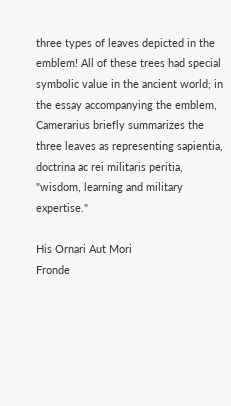three types of leaves depicted in the emblem! All of these trees had special symbolic value in the ancient world; in the essay accompanying the emblem, Camerarius briefly summarizes the three leaves as representing sapientia, doctrina ac rei militaris peritia, "wisdom, learning and military expertise."

His Ornari Aut Mori
Fronde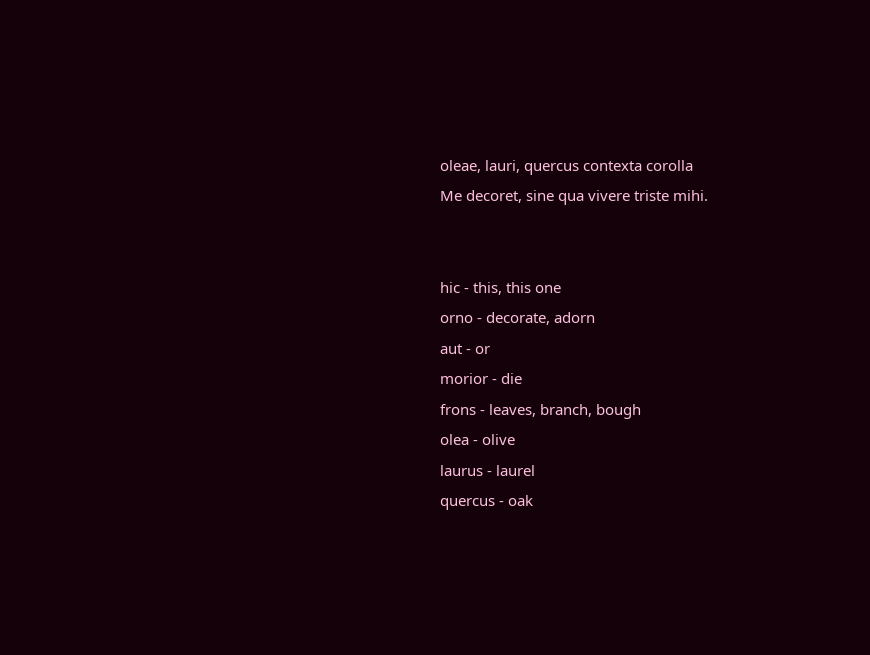oleae, lauri, quercus contexta corolla
Me decoret, sine qua vivere triste mihi.


hic - this, this one
orno - decorate, adorn
aut - or
morior - die
frons - leaves, branch, bough
olea - olive
laurus - laurel
quercus - oak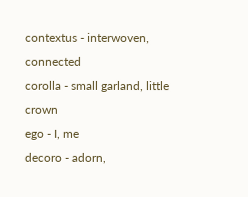contextus - interwoven, connected
corolla - small garland, little crown
ego - I, me
decoro - adorn,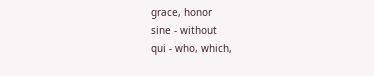grace, honor
sine - without
qui - who, which,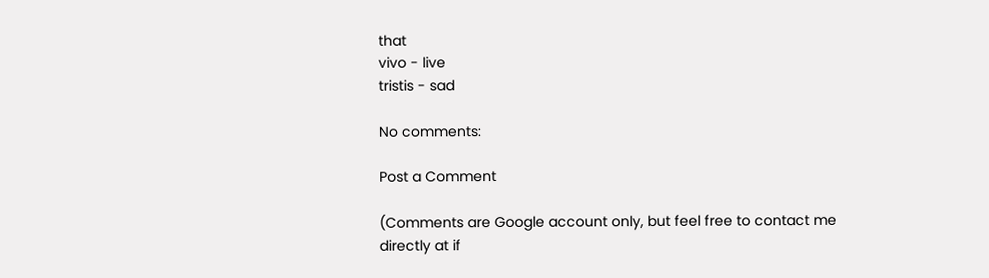that
vivo - live
tristis - sad

No comments:

Post a Comment

(Comments are Google account only, but feel free to contact me directly at if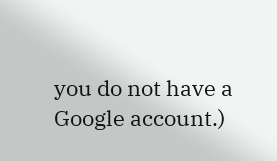you do not have a Google account.)